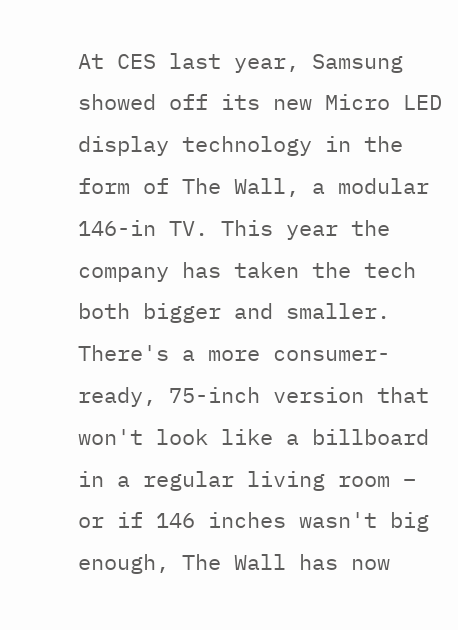At CES last year, Samsung showed off its new Micro LED display technology in the form of The Wall, a modular 146-in TV. This year the company has taken the tech both bigger and smaller. There's a more consumer-ready, 75-inch version that won't look like a billboard in a regular living room – or if 146 inches wasn't big enough, The Wall has now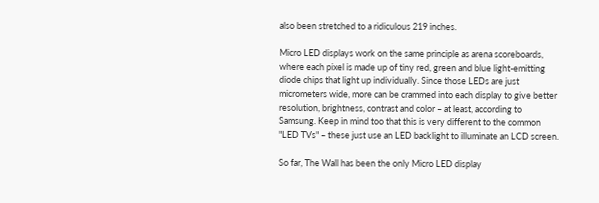also been stretched to a ridiculous 219 inches.

Micro LED displays work on the same principle as arena scoreboards, where each pixel is made up of tiny red, green and blue light-emitting diode chips that light up individually. Since those LEDs are just micrometers wide, more can be crammed into each display to give better resolution, brightness, contrast and color – at least, according to Samsung. Keep in mind too that this is very different to the common "LED TVs" – these just use an LED backlight to illuminate an LCD screen.

So far, The Wall has been the only Micro LED display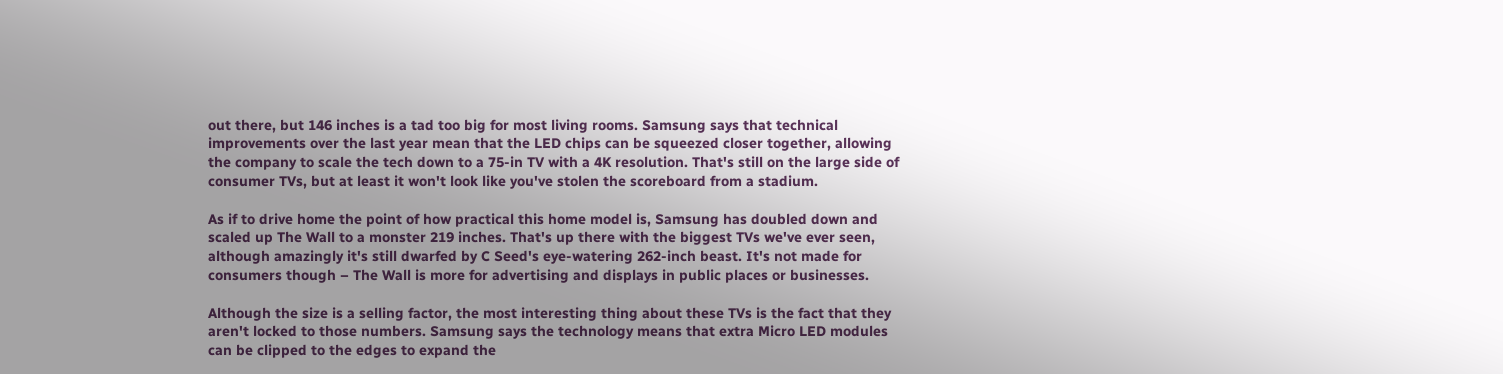out there, but 146 inches is a tad too big for most living rooms. Samsung says that technical improvements over the last year mean that the LED chips can be squeezed closer together, allowing the company to scale the tech down to a 75-in TV with a 4K resolution. That's still on the large side of consumer TVs, but at least it won't look like you've stolen the scoreboard from a stadium.

As if to drive home the point of how practical this home model is, Samsung has doubled down and scaled up The Wall to a monster 219 inches. That's up there with the biggest TVs we've ever seen, although amazingly it's still dwarfed by C Seed's eye-watering 262-inch beast. It's not made for consumers though – The Wall is more for advertising and displays in public places or businesses.

Although the size is a selling factor, the most interesting thing about these TVs is the fact that they aren't locked to those numbers. Samsung says the technology means that extra Micro LED modules can be clipped to the edges to expand the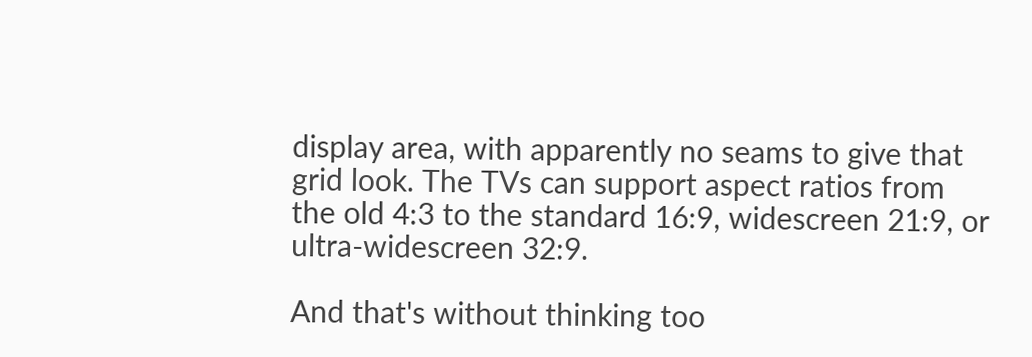display area, with apparently no seams to give that grid look. The TVs can support aspect ratios from the old 4:3 to the standard 16:9, widescreen 21:9, or ultra-widescreen 32:9.

And that's without thinking too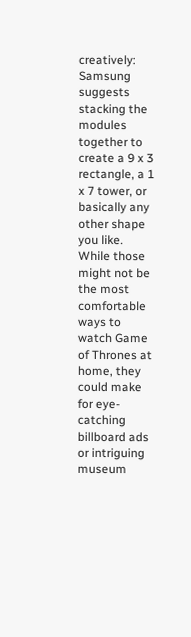creatively: Samsung suggests stacking the modules together to create a 9 x 3 rectangle, a 1 x 7 tower, or basically any other shape you like. While those might not be the most comfortable ways to watch Game of Thrones at home, they could make for eye-catching billboard ads or intriguing museum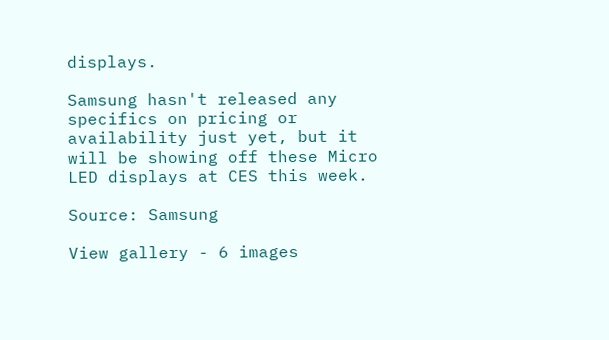displays.

Samsung hasn't released any specifics on pricing or availability just yet, but it will be showing off these Micro LED displays at CES this week.

Source: Samsung

View gallery - 6 images